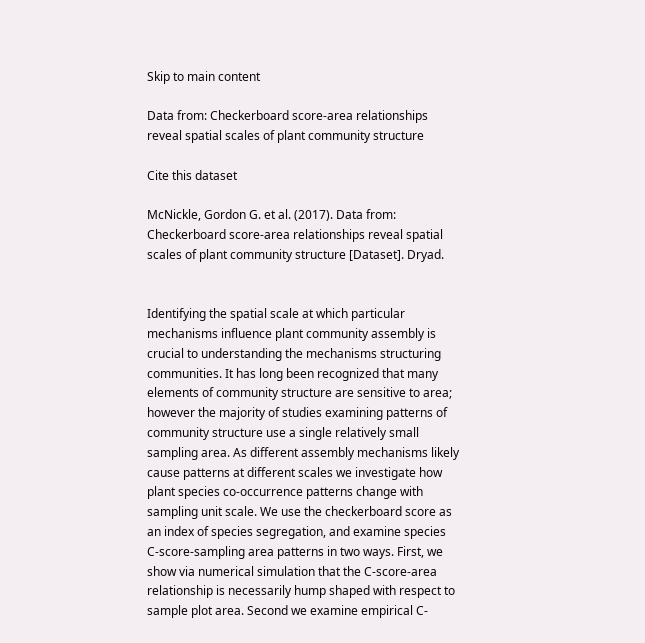Skip to main content

Data from: Checkerboard score-area relationships reveal spatial scales of plant community structure

Cite this dataset

McNickle, Gordon G. et al. (2017). Data from: Checkerboard score-area relationships reveal spatial scales of plant community structure [Dataset]. Dryad.


Identifying the spatial scale at which particular mechanisms influence plant community assembly is crucial to understanding the mechanisms structuring communities. It has long been recognized that many elements of community structure are sensitive to area; however the majority of studies examining patterns of community structure use a single relatively small sampling area. As different assembly mechanisms likely cause patterns at different scales we investigate how plant species co-occurrence patterns change with sampling unit scale. We use the checkerboard score as an index of species segregation, and examine species C-score-sampling area patterns in two ways. First, we show via numerical simulation that the C-score-area relationship is necessarily hump shaped with respect to sample plot area. Second we examine empirical C-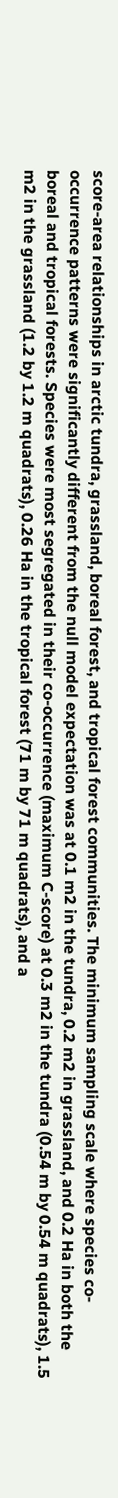score-area relationships in arctic tundra, grassland, boreal forest, and tropical forest communities. The minimum sampling scale where species co-occurrence patterns were significantly different from the null model expectation was at 0.1 m2 in the tundra, 0.2 m2 in grassland, and 0.2 Ha in both the boreal and tropical forests. Species were most segregated in their co-occurrence (maximum C-score) at 0.3 m2 in the tundra (0.54 m by 0.54 m quadrats), 1.5 m2 in the grassland (1.2 by 1.2 m quadrats), 0.26 Ha in the tropical forest (71 m by 71 m quadrats), and a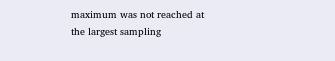maximum was not reached at the largest sampling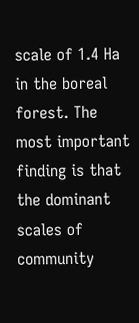scale of 1.4 Ha in the boreal forest. The most important finding is that the dominant scales of community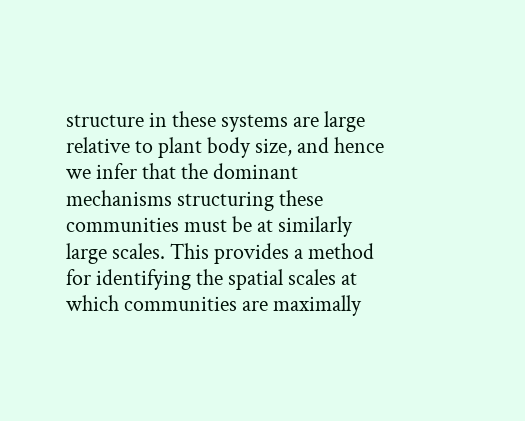structure in these systems are large relative to plant body size, and hence we infer that the dominant mechanisms structuring these communities must be at similarly large scales. This provides a method for identifying the spatial scales at which communities are maximally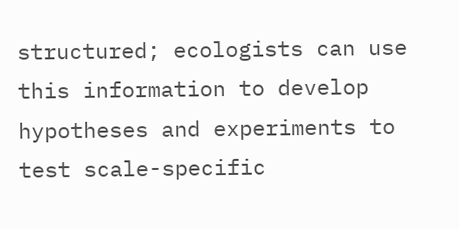structured; ecologists can use this information to develop hypotheses and experiments to test scale-specific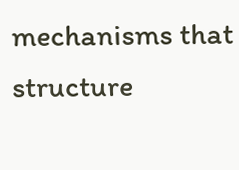mechanisms that structure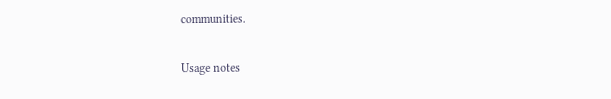communities.

Usage notes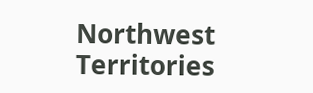Northwest Territories